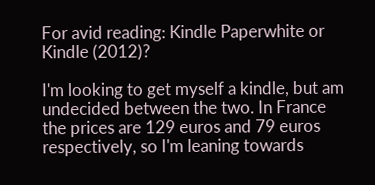For avid reading: Kindle Paperwhite or Kindle (2012)?

I'm looking to get myself a kindle, but am undecided between the two. In France the prices are 129 euros and 79 euros respectively, so I'm leaning towards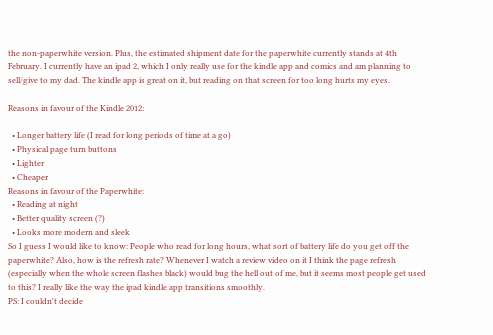the non-paperwhite version. Plus, the estimated shipment date for the paperwhite currently stands at 4th February. I currently have an ipad 2, which I only really use for the kindle app and comics and am planning to sell/give to my dad. The kindle app is great on it, but reading on that screen for too long hurts my eyes.

Reasons in favour of the Kindle 2012:

  • Longer battery life (I read for long periods of time at a go)
  • Physical page turn buttons
  • Lighter
  • Cheaper
Reasons in favour of the Paperwhite:
  • Reading at night
  • Better quality screen (?)
  • Looks more modern and sleek
So I guess I would like to know: People who read for long hours, what sort of battery life do you get off the paperwhite? Also, how is the refresh rate? Whenever I watch a review video on it I think the page refresh (especially when the whole screen flashes black) would bug the hell out of me, but it seems most people get used to this? I really like the way the ipad kindle app transitions smoothly.
PS: I couldn't decide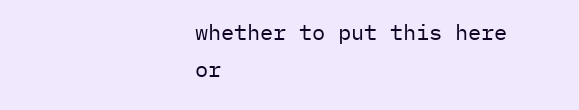whether to put this here or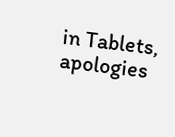in Tablets, apologies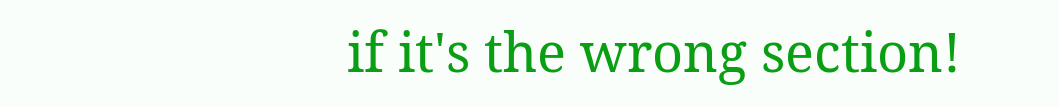if it's the wrong section!